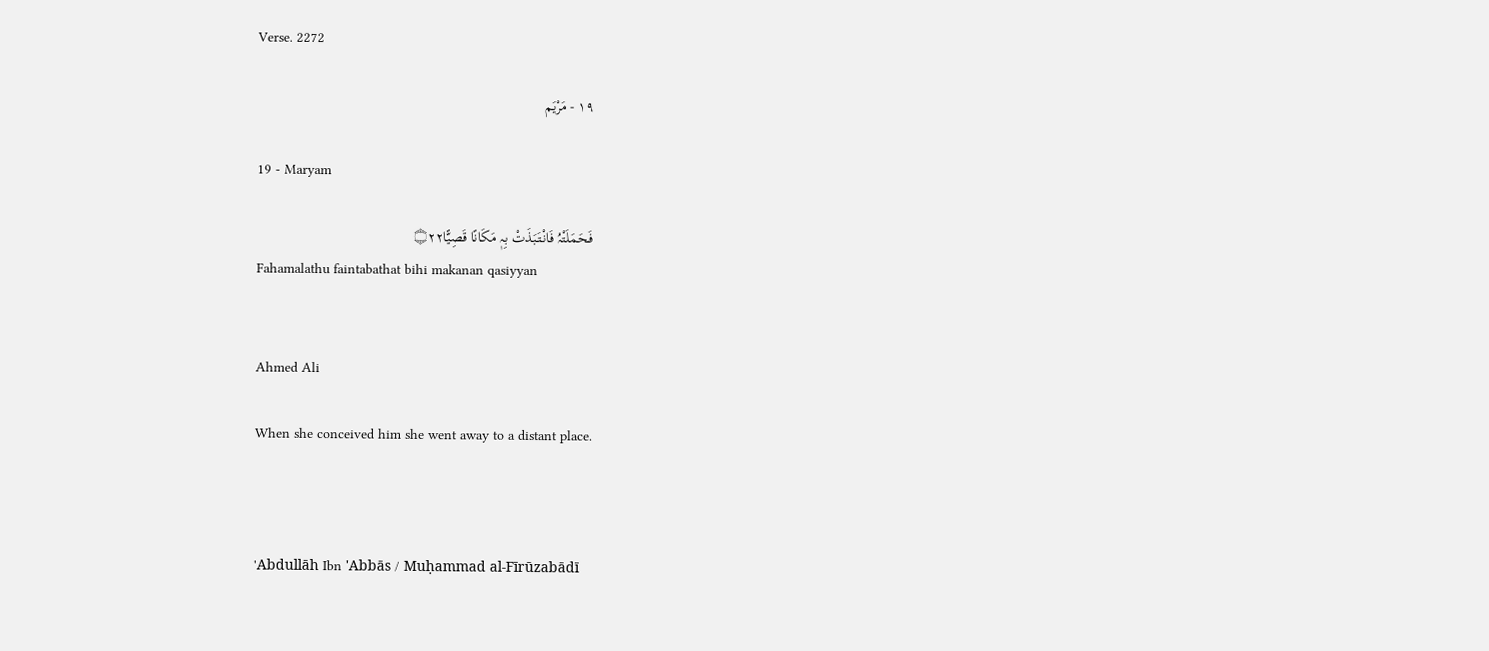Verse. 2272

١٩ - مَرْيَم

19 - Maryam

فَـحَمَلَتْہُ فَانْتَبَذَتْ بِہٖ مَكَانًا قَصِيًّا۝۲۲
Fahamalathu faintabathat bihi makanan qasiyyan


Ahmed Ali

When she conceived him she went away to a distant place.



'Abdullāh Ibn 'Abbās / Muḥammad al-Fīrūzabādī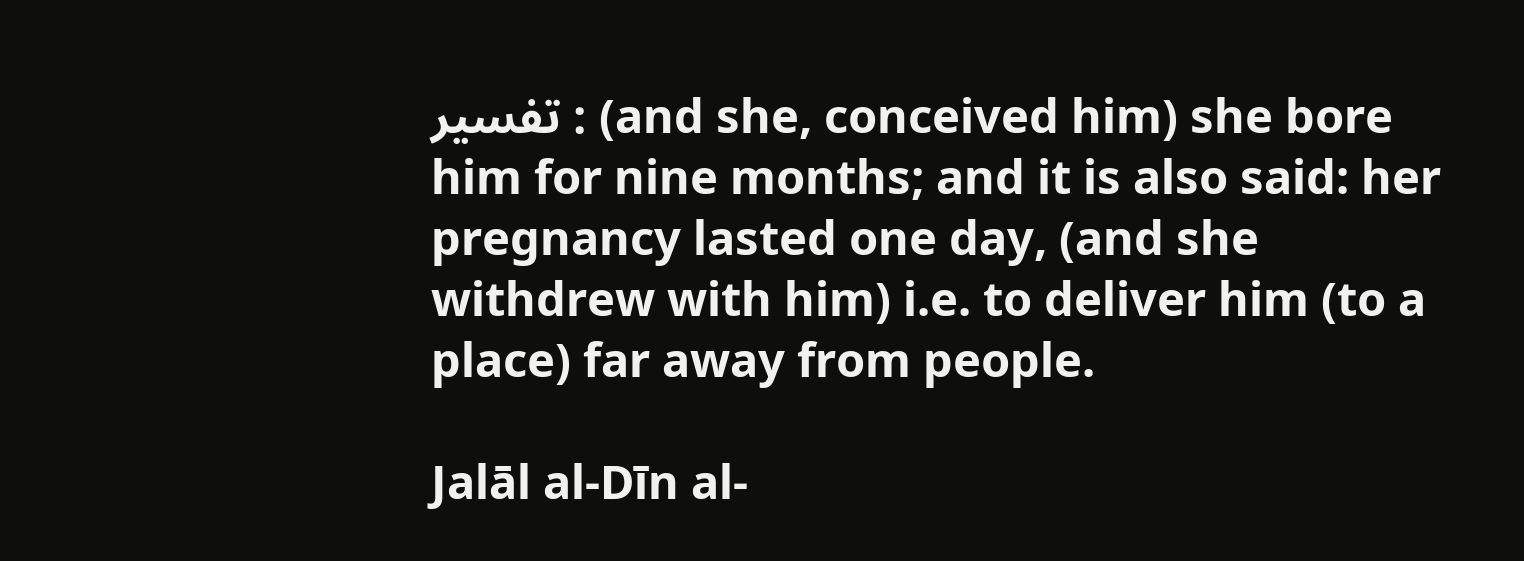تفسير : (and she, conceived him) she bore him for nine months; and it is also said: her pregnancy lasted one day, (and she withdrew with him) i.e. to deliver him (to a place) far away from people.

Jalāl al-Dīn al-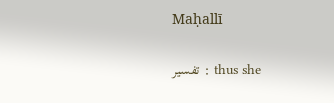Maḥallī

تفسير : thus she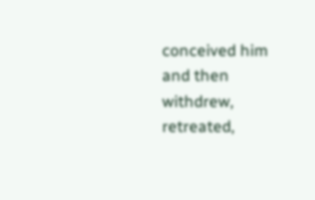conceived him and then withdrew, retreated,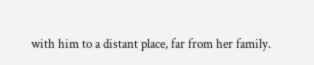with him to a distant place, far from her family.